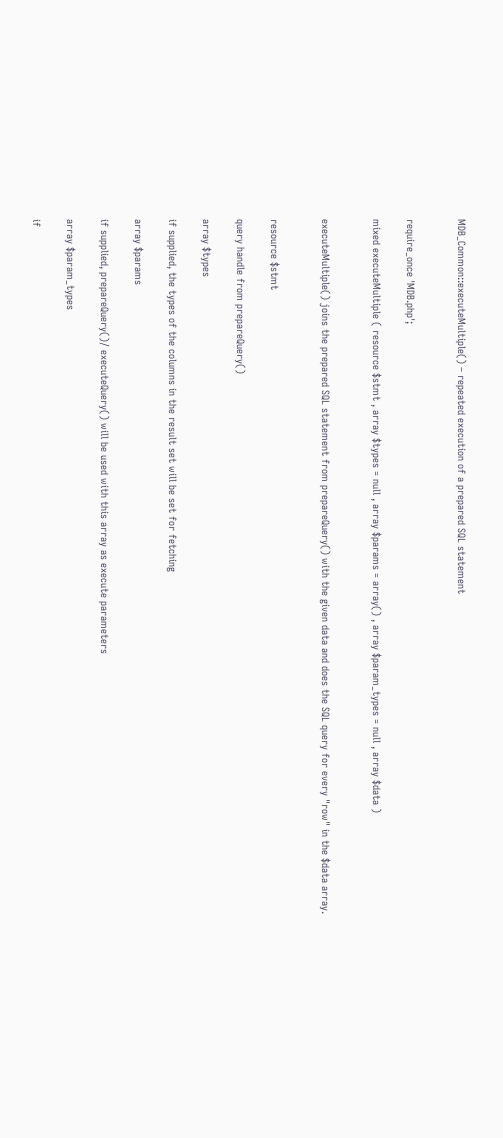MDB_Common::executeMultiple() – repeated execution of a prepared SQL statement


require_once 'MDB.php';

mixed executeMultiple ( resource $stmt , array $types = null , array $params = array() , array $param_types = null , array $data )


executeMultiple() joins the prepared SQL statement from prepareQuery() with the given data and does the SQL query for every "row" in the $data array.


resource $stmt

query handle from prepareQuery()

array $types

if supplied, the types of the columns in the result set will be set for fetching

array $params

if supplied, prepareQuery()/ executeQuery() will be used with this array as execute parameters

array $param_types

if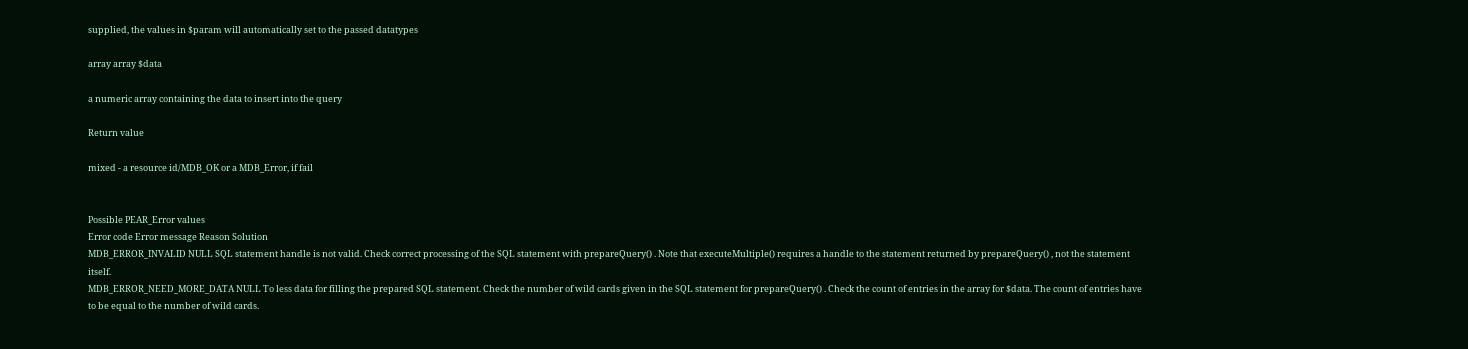supplied, the values in $param will automatically set to the passed datatypes

array array $data

a numeric array containing the data to insert into the query

Return value

mixed - a resource id/MDB_OK or a MDB_Error, if fail


Possible PEAR_Error values
Error code Error message Reason Solution
MDB_ERROR_INVALID NULL SQL statement handle is not valid. Check correct processing of the SQL statement with prepareQuery() . Note that executeMultiple() requires a handle to the statement returned by prepareQuery() , not the statement itself.
MDB_ERROR_NEED_MORE_DATA NULL To less data for filling the prepared SQL statement. Check the number of wild cards given in the SQL statement for prepareQuery() . Check the count of entries in the array for $data. The count of entries have to be equal to the number of wild cards.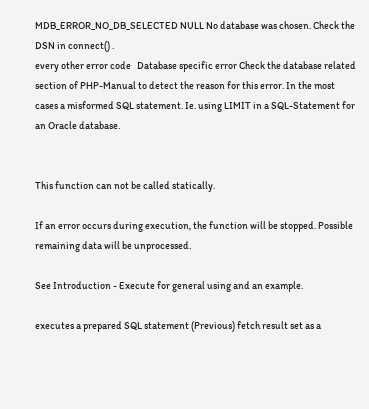MDB_ERROR_NO_DB_SELECTED NULL No database was chosen. Check the DSN in connect() .
every other error code   Database specific error Check the database related section of PHP-Manual to detect the reason for this error. In the most cases a misformed SQL statement. Ie. using LIMIT in a SQL-Statement for an Oracle database.


This function can not be called statically.

If an error occurs during execution, the function will be stopped. Possible remaining data will be unprocessed.

See Introduction - Execute for general using and an example.

executes a prepared SQL statement (Previous) fetch result set as a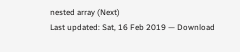nested array (Next)
Last updated: Sat, 16 Feb 2019 — Download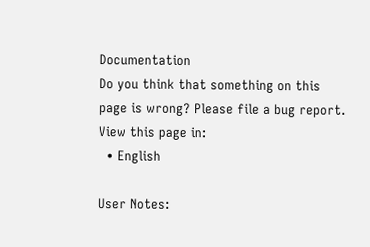Documentation
Do you think that something on this page is wrong? Please file a bug report.
View this page in:
  • English

User Notes: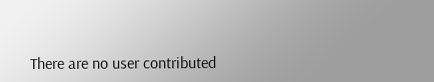There are no user contributed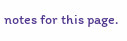notes for this page.